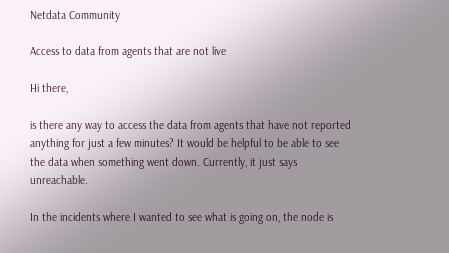Netdata Community

Access to data from agents that are not live

Hi there,

is there any way to access the data from agents that have not reported anything for just a few minutes? It would be helpful to be able to see the data when something went down. Currently, it just says unreachable.

In the incidents where I wanted to see what is going on, the node is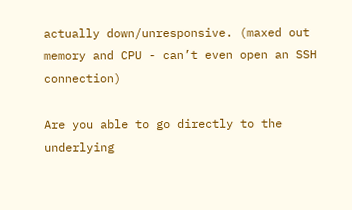actually down/unresponsive. (maxed out memory and CPU - can’t even open an SSH connection)

Are you able to go directly to the underlying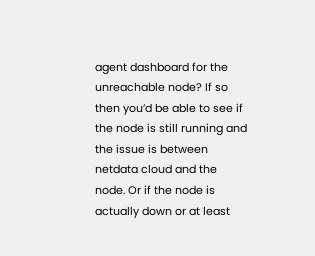agent dashboard for the unreachable node? If so then you’d be able to see if the node is still running and the issue is between netdata cloud and the node. Or if the node is actually down or at least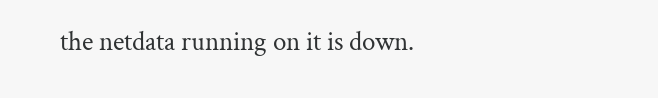the netdata running on it is down.